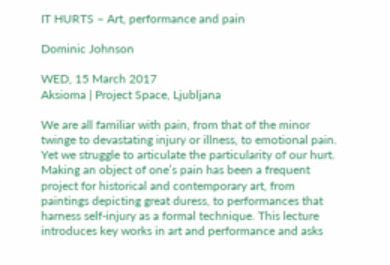IT HURTS – Art, performance and pain

Dominic Johnson

WED, 15 March 2017
Aksioma | Project Space, Ljubljana

We are all familiar with pain, from that of the minor twinge to devastating injury or illness, to emotional pain. Yet we struggle to articulate the particularity of our hurt. Making an object of one’s pain has been a frequent project for historical and contemporary art, from paintings depicting great duress, to performances that harness self-injury as a formal technique. This lecture introduces key works in art and performance and asks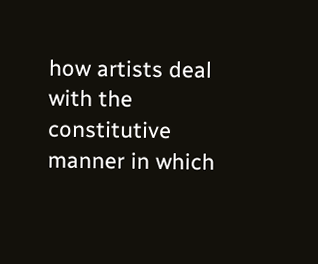how artists deal with the constitutive manner in which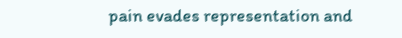pain evades representation and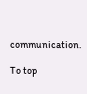communication.

To top